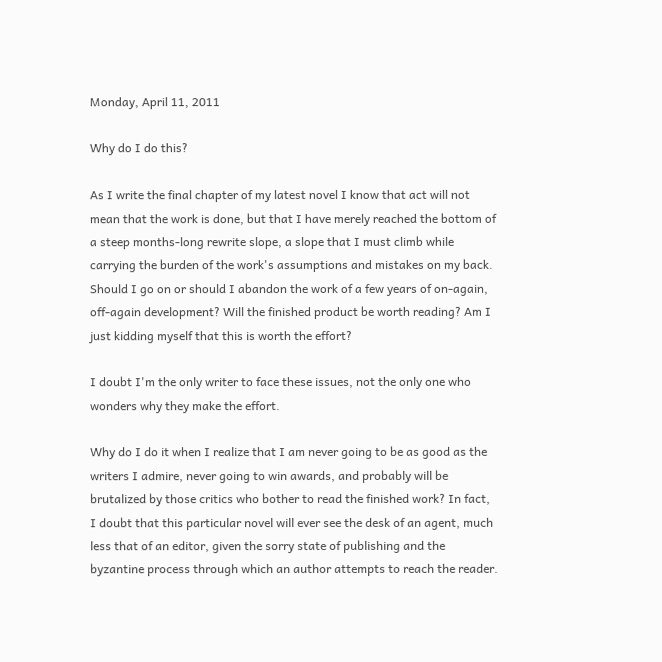Monday, April 11, 2011

Why do I do this?

As I write the final chapter of my latest novel I know that act will not mean that the work is done, but that I have merely reached the bottom of a steep months-long rewrite slope, a slope that I must climb while carrying the burden of the work's assumptions and mistakes on my back. Should I go on or should I abandon the work of a few years of on-again, off-again development? Will the finished product be worth reading? Am I just kidding myself that this is worth the effort?

I doubt I'm the only writer to face these issues, not the only one who wonders why they make the effort.

Why do I do it when I realize that I am never going to be as good as the writers I admire, never going to win awards, and probably will be brutalized by those critics who bother to read the finished work? In fact, I doubt that this particular novel will ever see the desk of an agent, much less that of an editor, given the sorry state of publishing and the byzantine process through which an author attempts to reach the reader.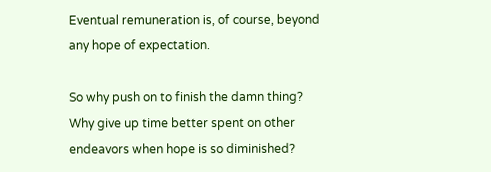Eventual remuneration is, of course, beyond any hope of expectation.

So why push on to finish the damn thing? Why give up time better spent on other endeavors when hope is so diminished?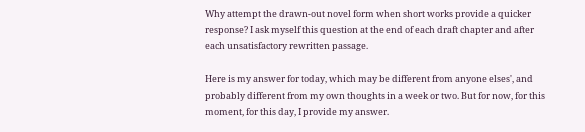Why attempt the drawn-out novel form when short works provide a quicker response? I ask myself this question at the end of each draft chapter and after each unsatisfactory rewritten passage.

Here is my answer for today, which may be different from anyone elses', and probably different from my own thoughts in a week or two. But for now, for this moment, for this day, I provide my answer.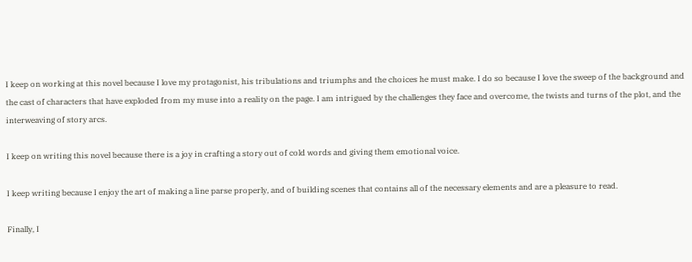I keep on working at this novel because I love my protagonist, his tribulations and triumphs and the choices he must make. I do so because I love the sweep of the background and the cast of characters that have exploded from my muse into a reality on the page. I am intrigued by the challenges they face and overcome, the twists and turns of the plot, and the interweaving of story arcs.

I keep on writing this novel because there is a joy in crafting a story out of cold words and giving them emotional voice.

I keep writing because I enjoy the art of making a line parse properly, and of building scenes that contains all of the necessary elements and are a pleasure to read.

Finally, I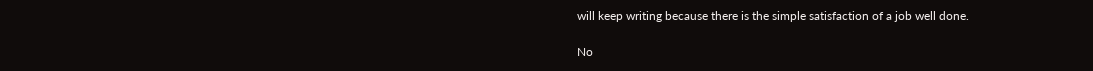will keep writing because there is the simple satisfaction of a job well done.

No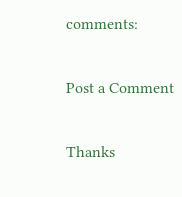comments:

Post a Comment

Thanks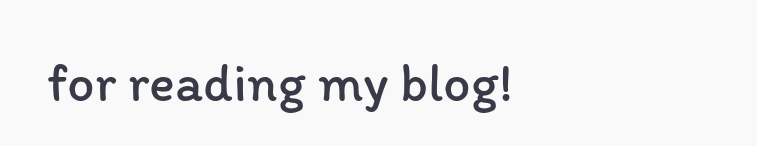for reading my blog!